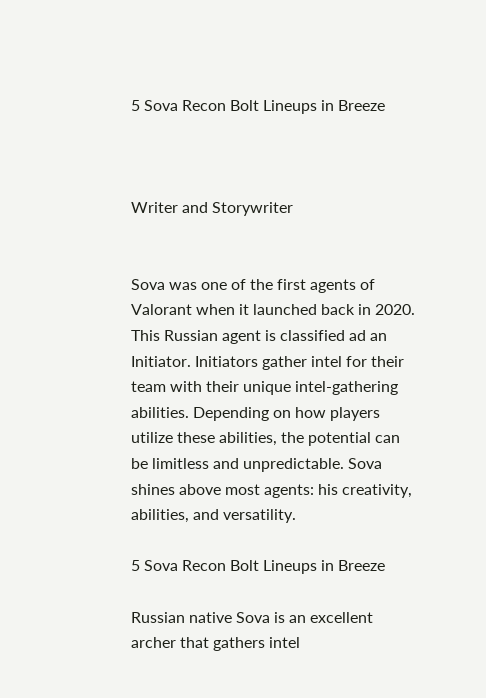5 Sova Recon Bolt Lineups in Breeze



Writer and Storywriter


Sova was one of the first agents of Valorant when it launched back in 2020. This Russian agent is classified ad an Initiator. Initiators gather intel for their team with their unique intel-gathering abilities. Depending on how players utilize these abilities, the potential can be limitless and unpredictable. Sova shines above most agents: his creativity, abilities, and versatility.

5 Sova Recon Bolt Lineups in Breeze

Russian native Sova is an excellent archer that gathers intel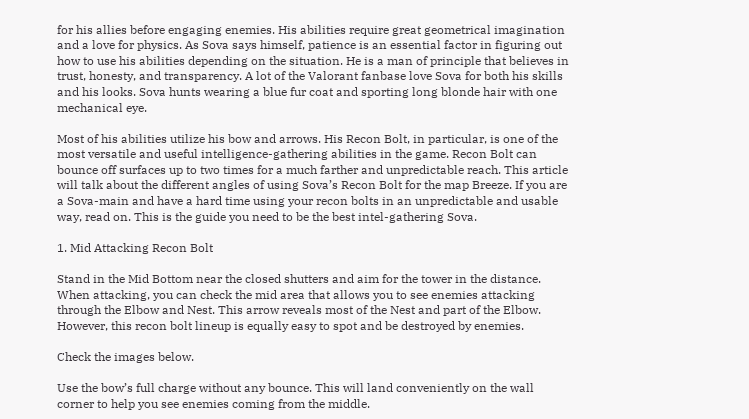for his allies before engaging enemies. His abilities require great geometrical imagination and a love for physics. As Sova says himself, patience is an essential factor in figuring out how to use his abilities depending on the situation. He is a man of principle that believes in trust, honesty, and transparency. A lot of the Valorant fanbase love Sova for both his skills and his looks. Sova hunts wearing a blue fur coat and sporting long blonde hair with one mechanical eye.

Most of his abilities utilize his bow and arrows. His Recon Bolt, in particular, is one of the most versatile and useful intelligence-gathering abilities in the game. Recon Bolt can bounce off surfaces up to two times for a much farther and unpredictable reach. This article will talk about the different angles of using Sova’s Recon Bolt for the map Breeze. If you are a Sova-main and have a hard time using your recon bolts in an unpredictable and usable way, read on. This is the guide you need to be the best intel-gathering Sova.

1. Mid Attacking Recon Bolt

Stand in the Mid Bottom near the closed shutters and aim for the tower in the distance. When attacking, you can check the mid area that allows you to see enemies attacking through the Elbow and Nest. This arrow reveals most of the Nest and part of the Elbow. However, this recon bolt lineup is equally easy to spot and be destroyed by enemies.

Check the images below.

Use the bow’s full charge without any bounce. This will land conveniently on the wall corner to help you see enemies coming from the middle.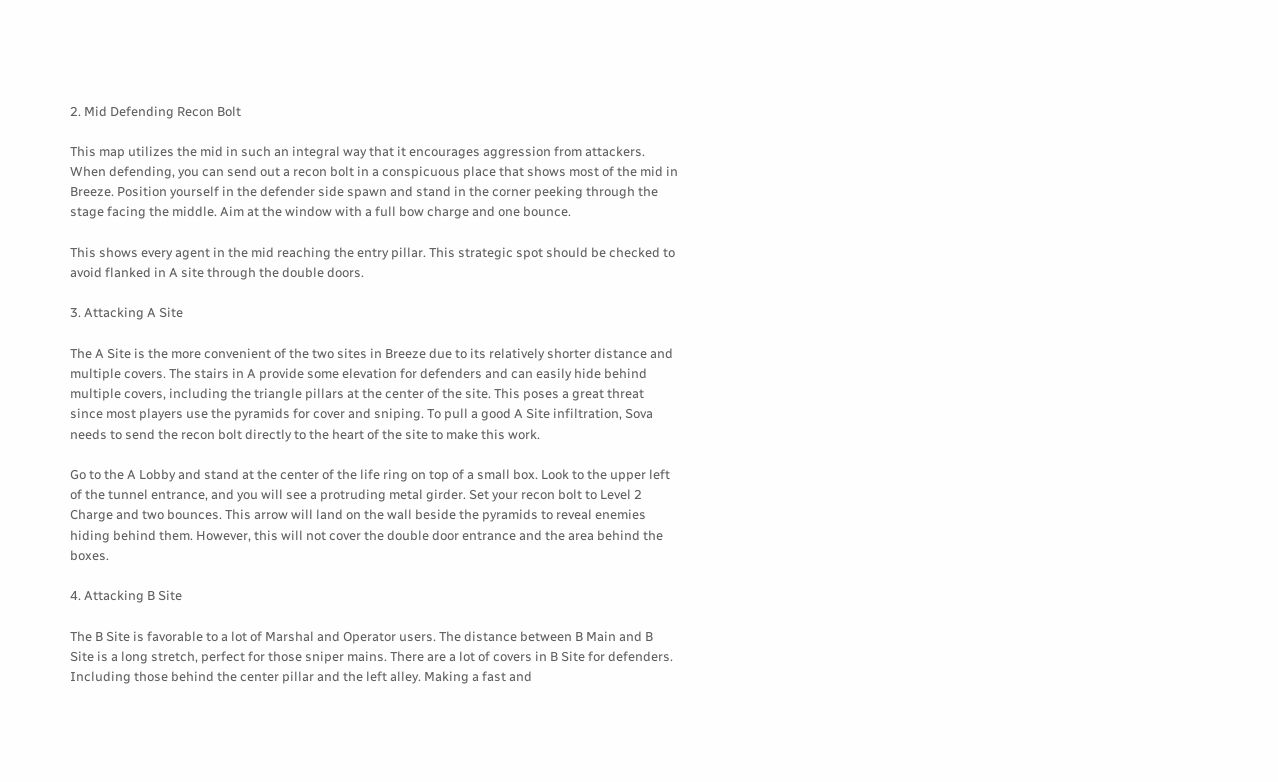2. Mid Defending Recon Bolt

This map utilizes the mid in such an integral way that it encourages aggression from attackers. When defending, you can send out a recon bolt in a conspicuous place that shows most of the mid in Breeze. Position yourself in the defender side spawn and stand in the corner peeking through the stage facing the middle. Aim at the window with a full bow charge and one bounce.

This shows every agent in the mid reaching the entry pillar. This strategic spot should be checked to avoid flanked in A site through the double doors.

3. Attacking A Site

The A Site is the more convenient of the two sites in Breeze due to its relatively shorter distance and multiple covers. The stairs in A provide some elevation for defenders and can easily hide behind multiple covers, including the triangle pillars at the center of the site. This poses a great threat since most players use the pyramids for cover and sniping. To pull a good A Site infiltration, Sova needs to send the recon bolt directly to the heart of the site to make this work.

Go to the A Lobby and stand at the center of the life ring on top of a small box. Look to the upper left of the tunnel entrance, and you will see a protruding metal girder. Set your recon bolt to Level 2 Charge and two bounces. This arrow will land on the wall beside the pyramids to reveal enemies hiding behind them. However, this will not cover the double door entrance and the area behind the boxes.

4. Attacking B Site

The B Site is favorable to a lot of Marshal and Operator users. The distance between B Main and B Site is a long stretch, perfect for those sniper mains. There are a lot of covers in B Site for defenders. Including those behind the center pillar and the left alley. Making a fast and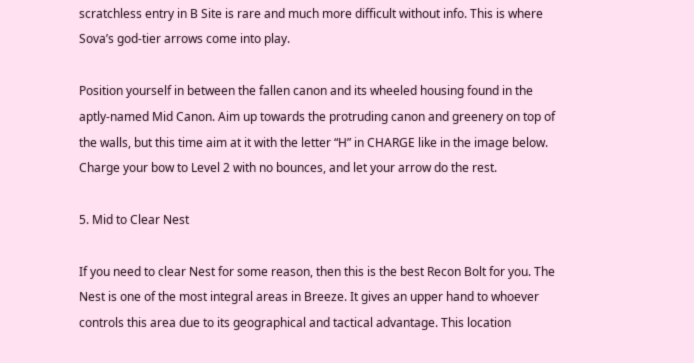scratchless entry in B Site is rare and much more difficult without info. This is where Sova’s god-tier arrows come into play.

Position yourself in between the fallen canon and its wheeled housing found in the aptly-named Mid Canon. Aim up towards the protruding canon and greenery on top of the walls, but this time aim at it with the letter “H” in CHARGE like in the image below. Charge your bow to Level 2 with no bounces, and let your arrow do the rest.

5. Mid to Clear Nest

If you need to clear Nest for some reason, then this is the best Recon Bolt for you. The Nest is one of the most integral areas in Breeze. It gives an upper hand to whoever controls this area due to its geographical and tactical advantage. This location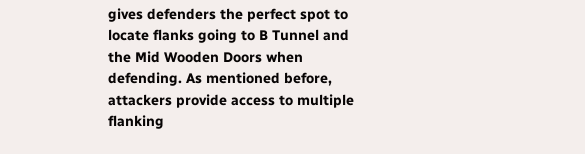gives defenders the perfect spot to locate flanks going to B Tunnel and the Mid Wooden Doors when defending. As mentioned before, attackers provide access to multiple flanking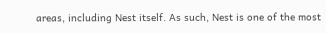areas, including Nest itself. As such, Nest is one of the most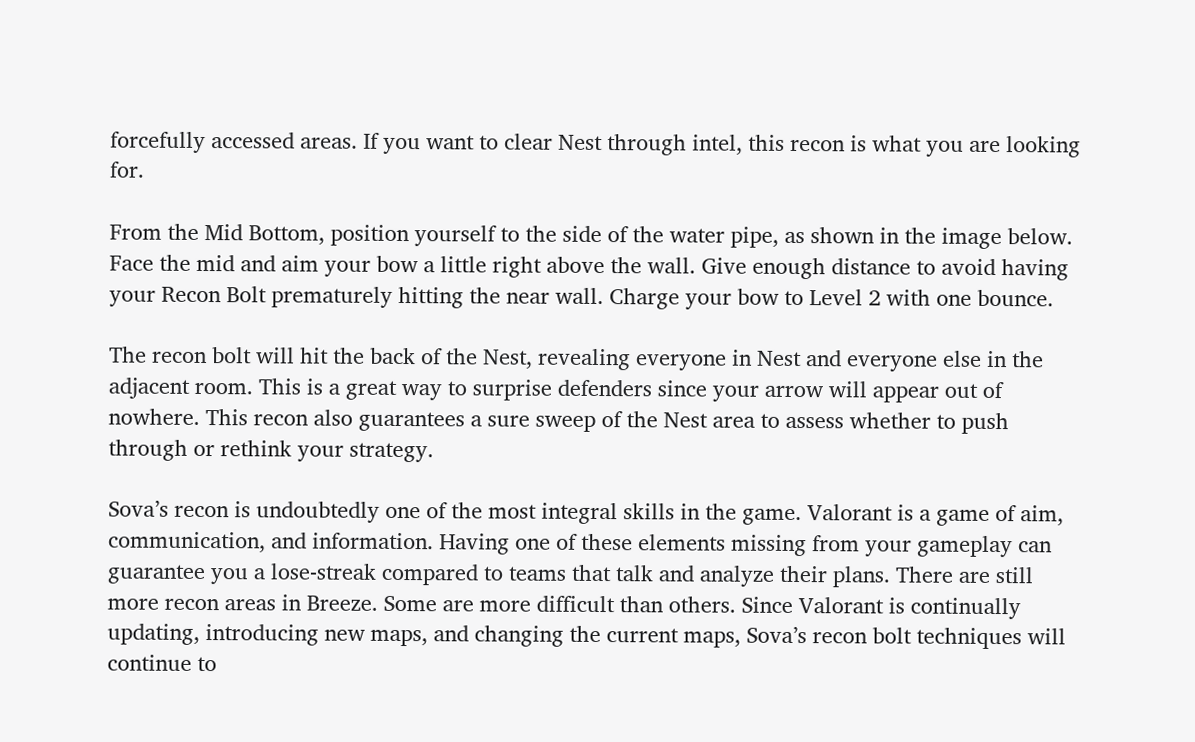forcefully accessed areas. If you want to clear Nest through intel, this recon is what you are looking for.

From the Mid Bottom, position yourself to the side of the water pipe, as shown in the image below. Face the mid and aim your bow a little right above the wall. Give enough distance to avoid having your Recon Bolt prematurely hitting the near wall. Charge your bow to Level 2 with one bounce.

The recon bolt will hit the back of the Nest, revealing everyone in Nest and everyone else in the adjacent room. This is a great way to surprise defenders since your arrow will appear out of nowhere. This recon also guarantees a sure sweep of the Nest area to assess whether to push through or rethink your strategy.

Sova’s recon is undoubtedly one of the most integral skills in the game. Valorant is a game of aim, communication, and information. Having one of these elements missing from your gameplay can guarantee you a lose-streak compared to teams that talk and analyze their plans. There are still more recon areas in Breeze. Some are more difficult than others. Since Valorant is continually updating, introducing new maps, and changing the current maps, Sova’s recon bolt techniques will continue to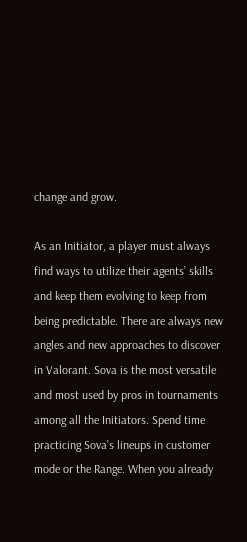change and grow.

As an Initiator, a player must always find ways to utilize their agents’ skills and keep them evolving to keep from being predictable. There are always new angles and new approaches to discover in Valorant. Sova is the most versatile and most used by pros in tournaments among all the Initiators. Spend time practicing Sova’s lineups in customer mode or the Range. When you already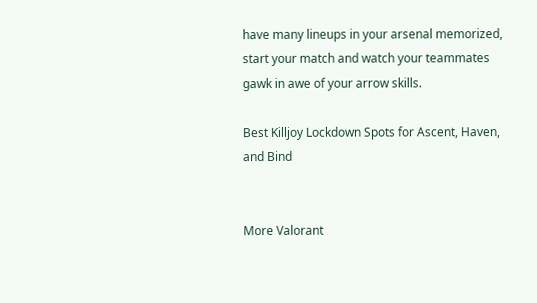have many lineups in your arsenal memorized, start your match and watch your teammates gawk in awe of your arrow skills.

Best Killjoy Lockdown Spots for Ascent, Haven, and Bind


More Valorant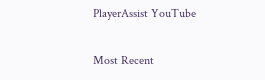PlayerAssist YouTube

Most Recent